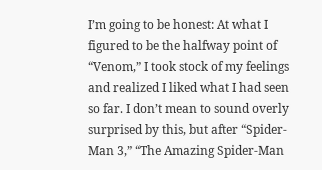I’m going to be honest: At what I figured to be the halfway point of “Venom,” I took stock of my feelings and realized I liked what I had seen so far. I don’t mean to sound overly surprised by this, but after “Spider-Man 3,” “The Amazing Spider-Man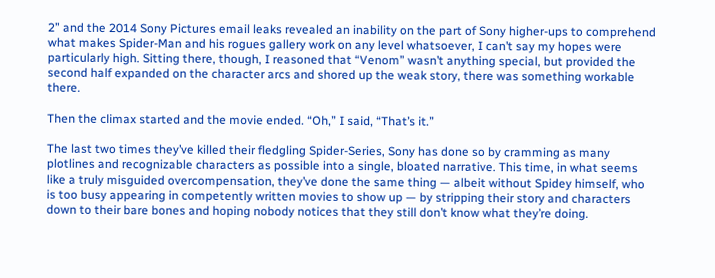2” and the 2014 Sony Pictures email leaks revealed an inability on the part of Sony higher-ups to comprehend what makes Spider-Man and his rogues gallery work on any level whatsoever, I can’t say my hopes were particularly high. Sitting there, though, I reasoned that “Venom” wasn’t anything special, but provided the second half expanded on the character arcs and shored up the weak story, there was something workable there.

Then the climax started and the movie ended. “Oh,” I said, “That’s it.”

The last two times they’ve killed their fledgling Spider-Series, Sony has done so by cramming as many plotlines and recognizable characters as possible into a single, bloated narrative. This time, in what seems like a truly misguided overcompensation, they’ve done the same thing — albeit without Spidey himself, who is too busy appearing in competently written movies to show up — by stripping their story and characters down to their bare bones and hoping nobody notices that they still don’t know what they’re doing.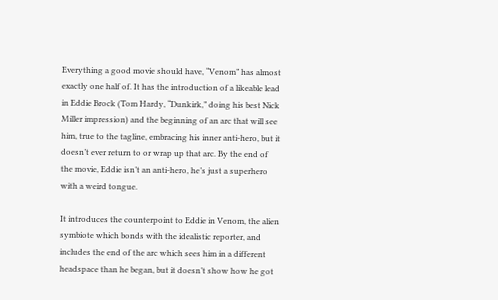Everything a good movie should have, “Venom” has almost exactly one half of. It has the introduction of a likeable lead in Eddie Brock (Tom Hardy, “Dunkirk,” doing his best Nick Miller impression) and the beginning of an arc that will see him, true to the tagline, embracing his inner anti-hero, but it doesn’t ever return to or wrap up that arc. By the end of the movie, Eddie isn’t an anti-hero, he’s just a superhero with a weird tongue.

It introduces the counterpoint to Eddie in Venom, the alien symbiote which bonds with the idealistic reporter, and includes the end of the arc which sees him in a different headspace than he began, but it doesn’t show how he got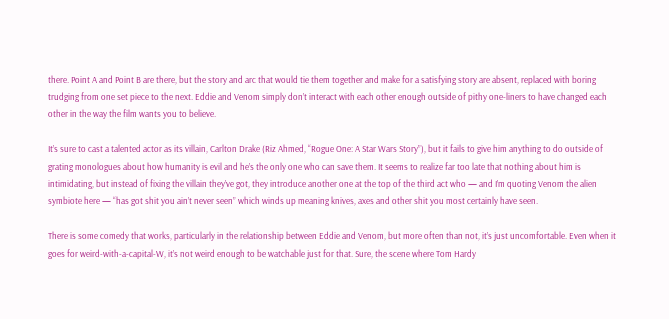there. Point A and Point B are there, but the story and arc that would tie them together and make for a satisfying story are absent, replaced with boring trudging from one set piece to the next. Eddie and Venom simply don’t interact with each other enough outside of pithy one-liners to have changed each other in the way the film wants you to believe.

It’s sure to cast a talented actor as its villain, Carlton Drake (Riz Ahmed, “Rogue One: A Star Wars Story”), but it fails to give him anything to do outside of grating monologues about how humanity is evil and he’s the only one who can save them. It seems to realize far too late that nothing about him is intimidating, but instead of fixing the villain they’ve got, they introduce another one at the top of the third act who — and I’m quoting Venom the alien symbiote here — “has got shit you ain’t never seen” which winds up meaning knives, axes and other shit you most certainly have seen.

There is some comedy that works, particularly in the relationship between Eddie and Venom, but more often than not, it’s just uncomfortable. Even when it goes for weird-with-a-capital-W, it’s not weird enough to be watchable just for that. Sure, the scene where Tom Hardy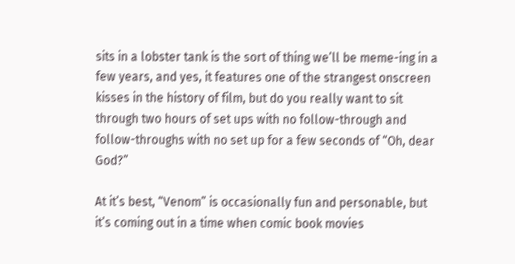sits in a lobster tank is the sort of thing we’ll be meme-ing in a few years, and yes, it features one of the strangest onscreen kisses in the history of film, but do you really want to sit through two hours of set ups with no follow-through and follow-throughs with no set up for a few seconds of “Oh, dear God?”

At it’s best, “Venom” is occasionally fun and personable, but it’s coming out in a time when comic book movies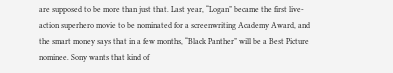are supposed to be more than just that. Last year, “Logan” became the first live-action superhero movie to be nominated for a screenwriting Academy Award, and the smart money says that in a few months, “Black Panther” will be a Best Picture nominee. Sony wants that kind of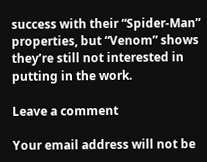success with their “Spider-Man” properties, but “Venom” shows they’re still not interested in putting in the work.

Leave a comment

Your email address will not be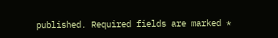published. Required fields are marked *